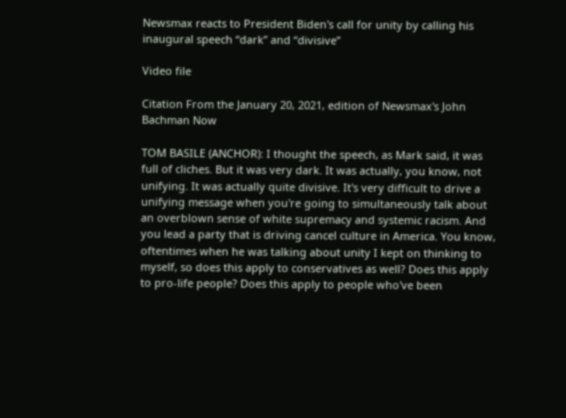Newsmax reacts to President Biden's call for unity by calling his inaugural speech “dark” and “divisive”

Video file

Citation From the January 20, 2021, edition of Newsmax's John Bachman Now

TOM BASILE (ANCHOR): I thought the speech, as Mark said, it was full of cliches. But it was very dark. It was actually, you know, not unifying. It was actually quite divisive. It's very difficult to drive a unifying message when you're going to simultaneously talk about an overblown sense of white supremacy and systemic racism. And you lead a party that is driving cancel culture in America. You know, oftentimes when he was talking about unity I kept on thinking to myself, so does this apply to conservatives as well? Does this apply to pro-life people? Does this apply to people who've been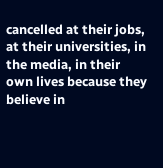cancelled at their jobs, at their universities, in the media, in their own lives because they believe in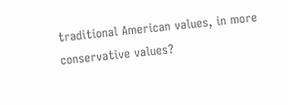traditional American values, in more conservative values?